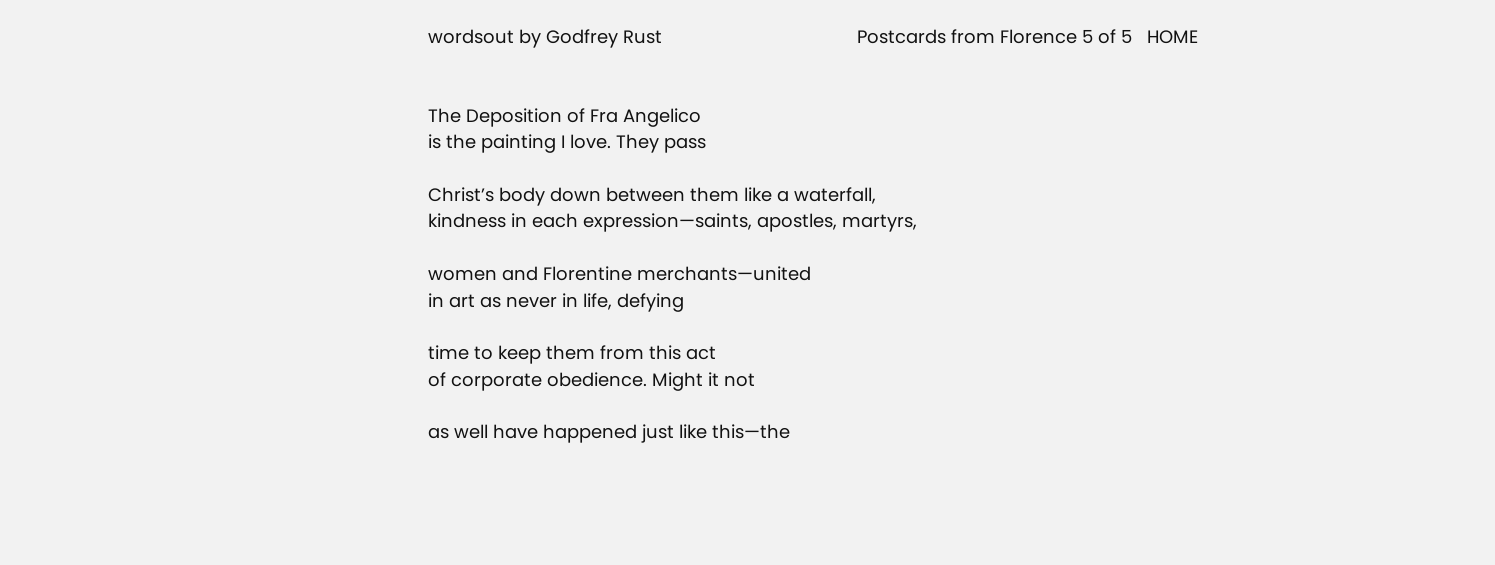wordsout by Godfrey Rust                                       Postcards from Florence 5 of 5   HOME


The Deposition of Fra Angelico
is the painting I love. They pass

Christ’s body down between them like a waterfall,
kindness in each expression—saints, apostles, martyrs,

women and Florentine merchants—united
in art as never in life, defying

time to keep them from this act
of corporate obedience. Might it not

as well have happened just like this—the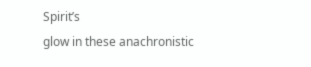Spirit’s
glow in these anachronistic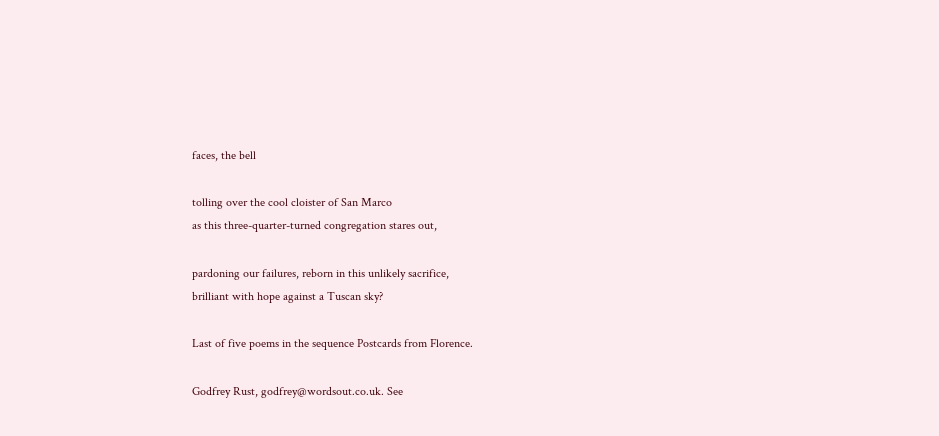faces, the bell

tolling over the cool cloister of San Marco
as this three-quarter-turned congregation stares out,

pardoning our failures, reborn in this unlikely sacrifice,
brilliant with hope against a Tuscan sky?

Last of five poems in the sequence Postcards from Florence.

Godfrey Rust, godfrey@wordsout.co.uk. See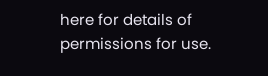here for details of permissions for use.